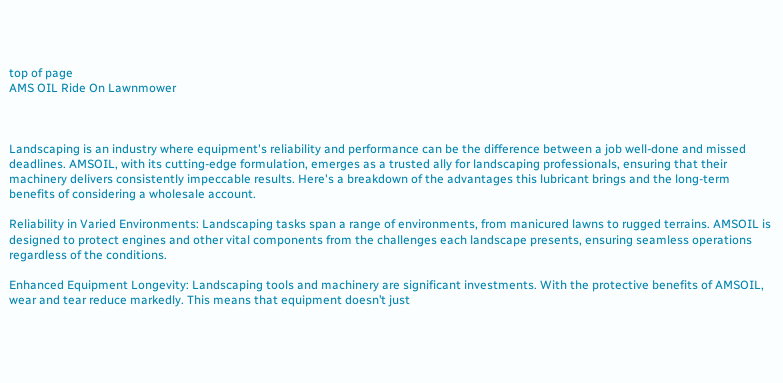top of page
AMS OIL Ride On Lawnmower



Landscaping is an industry where equipment's reliability and performance can be the difference between a job well-done and missed deadlines. AMSOIL, with its cutting-edge formulation, emerges as a trusted ally for landscaping professionals, ensuring that their machinery delivers consistently impeccable results. Here's a breakdown of the advantages this lubricant brings and the long-term benefits of considering a wholesale account.

Reliability in Varied Environments: Landscaping tasks span a range of environments, from manicured lawns to rugged terrains. AMSOIL is designed to protect engines and other vital components from the challenges each landscape presents, ensuring seamless operations regardless of the conditions.

Enhanced Equipment Longevity: Landscaping tools and machinery are significant investments. With the protective benefits of AMSOIL, wear and tear reduce markedly. This means that equipment doesn’t just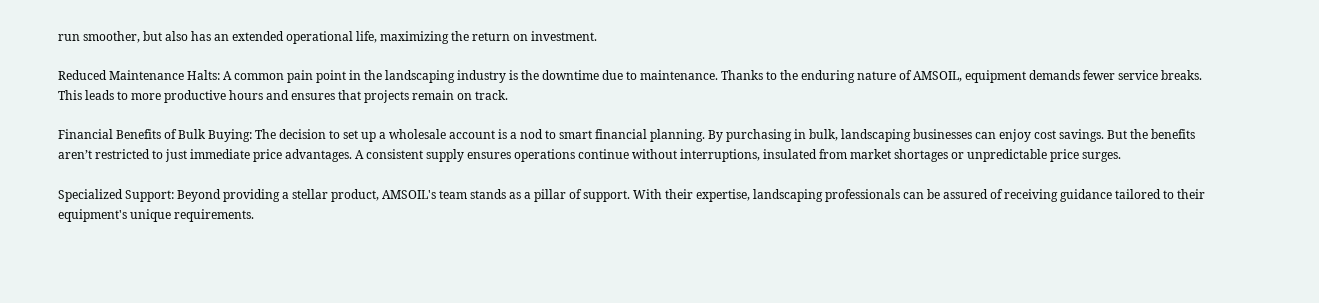run smoother, but also has an extended operational life, maximizing the return on investment.

Reduced Maintenance Halts: A common pain point in the landscaping industry is the downtime due to maintenance. Thanks to the enduring nature of AMSOIL, equipment demands fewer service breaks. This leads to more productive hours and ensures that projects remain on track.

Financial Benefits of Bulk Buying: The decision to set up a wholesale account is a nod to smart financial planning. By purchasing in bulk, landscaping businesses can enjoy cost savings. But the benefits aren’t restricted to just immediate price advantages. A consistent supply ensures operations continue without interruptions, insulated from market shortages or unpredictable price surges.

Specialized Support: Beyond providing a stellar product, AMSOIL's team stands as a pillar of support. With their expertise, landscaping professionals can be assured of receiving guidance tailored to their equipment's unique requirements.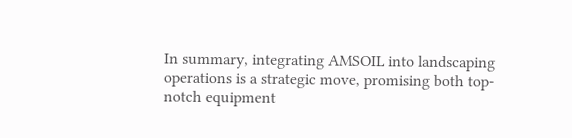In summary, integrating AMSOIL into landscaping operations is a strategic move, promising both top-notch equipment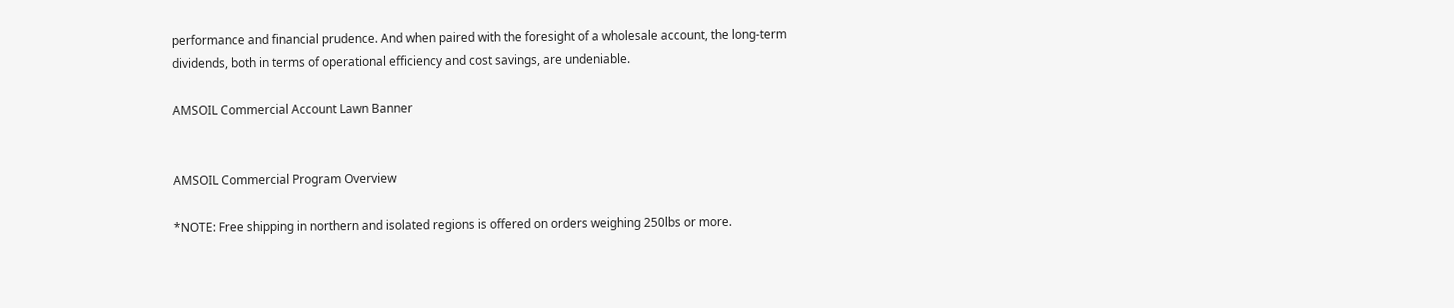performance and financial prudence. And when paired with the foresight of a wholesale account, the long-term dividends, both in terms of operational efficiency and cost savings, are undeniable.

AMSOIL Commercial Account Lawn Banner


AMSOIL Commercial Program Overview

*NOTE: Free shipping in northern and isolated regions is offered on orders weighing 250lbs or more.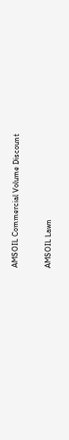AMSOIL Commercial Volume Discount


AMSOIL Lawn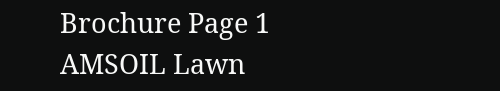Brochure Page 1
AMSOIL Lawn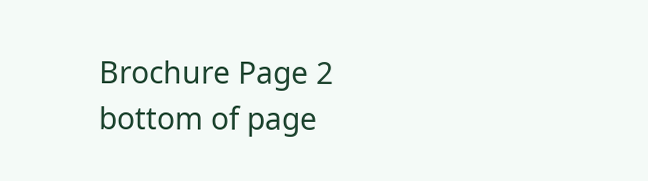Brochure Page 2
bottom of page